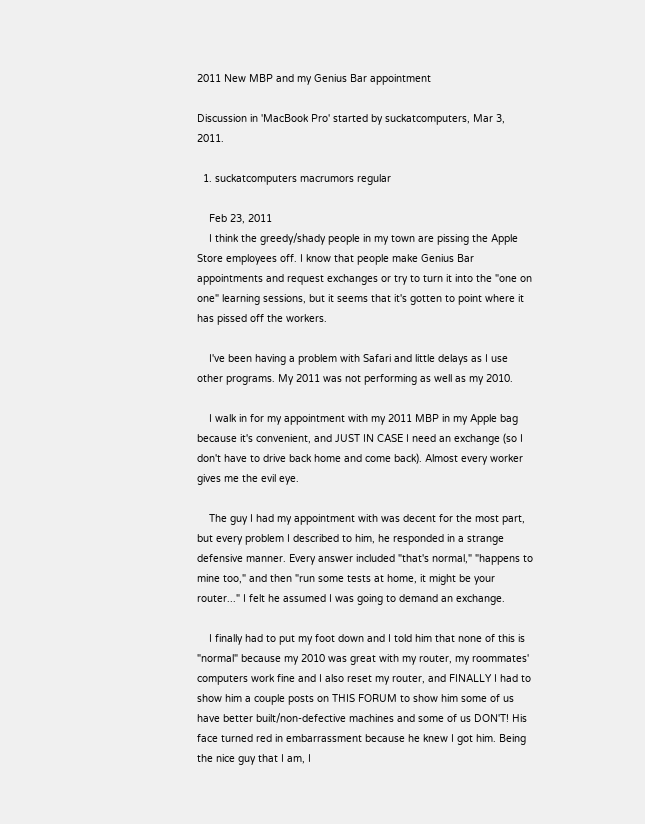2011 New MBP and my Genius Bar appointment

Discussion in 'MacBook Pro' started by suckatcomputers, Mar 3, 2011.

  1. suckatcomputers macrumors regular

    Feb 23, 2011
    I think the greedy/shady people in my town are pissing the Apple Store employees off. I know that people make Genius Bar appointments and request exchanges or try to turn it into the "one on one" learning sessions, but it seems that it's gotten to point where it has pissed off the workers.

    I've been having a problem with Safari and little delays as I use other programs. My 2011 was not performing as well as my 2010.

    I walk in for my appointment with my 2011 MBP in my Apple bag because it's convenient, and JUST IN CASE I need an exchange (so I don't have to drive back home and come back). Almost every worker gives me the evil eye.

    The guy I had my appointment with was decent for the most part, but every problem I described to him, he responded in a strange defensive manner. Every answer included "that's normal," "happens to mine too," and then "run some tests at home, it might be your router..." I felt he assumed I was going to demand an exchange.

    I finally had to put my foot down and I told him that none of this is "normal" because my 2010 was great with my router, my roommates' computers work fine and I also reset my router, and FINALLY I had to show him a couple posts on THIS FORUM to show him some of us have better built/non-defective machines and some of us DON'T! His face turned red in embarrassment because he knew I got him. Being the nice guy that I am, I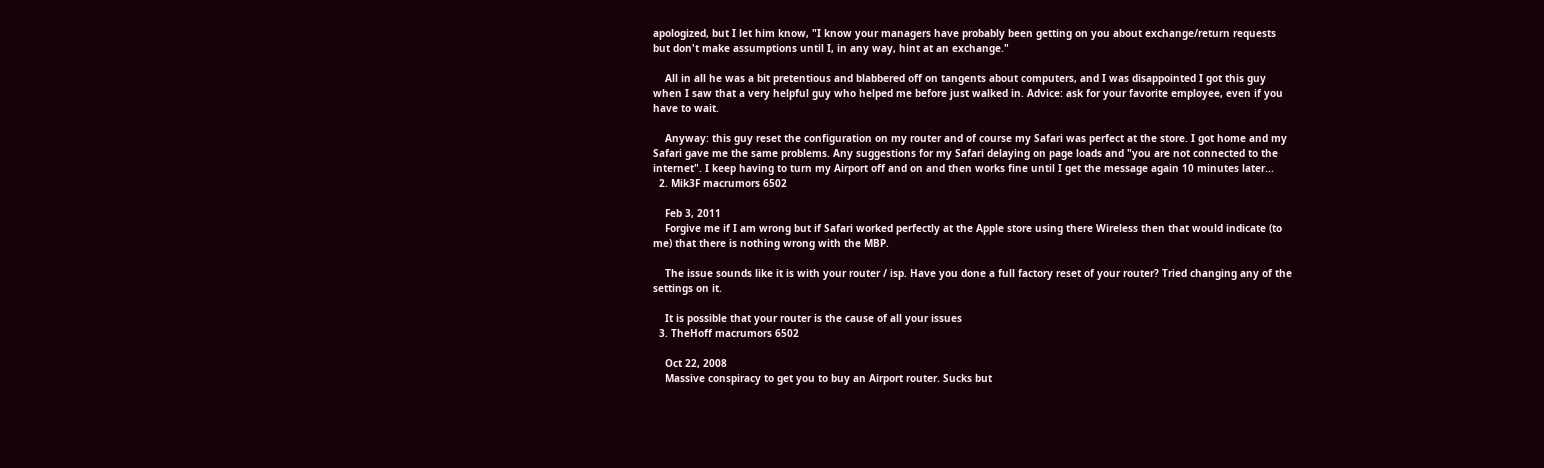apologized, but I let him know, "I know your managers have probably been getting on you about exchange/return requests but don't make assumptions until I, in any way, hint at an exchange."

    All in all he was a bit pretentious and blabbered off on tangents about computers, and I was disappointed I got this guy when I saw that a very helpful guy who helped me before just walked in. Advice: ask for your favorite employee, even if you have to wait.

    Anyway: this guy reset the configuration on my router and of course my Safari was perfect at the store. I got home and my Safari gave me the same problems. Any suggestions for my Safari delaying on page loads and "you are not connected to the internet". I keep having to turn my Airport off and on and then works fine until I get the message again 10 minutes later...
  2. Mik3F macrumors 6502

    Feb 3, 2011
    Forgive me if I am wrong but if Safari worked perfectly at the Apple store using there Wireless then that would indicate (to me) that there is nothing wrong with the MBP.

    The issue sounds like it is with your router / isp. Have you done a full factory reset of your router? Tried changing any of the settings on it.

    It is possible that your router is the cause of all your issues
  3. TheHoff macrumors 6502

    Oct 22, 2008
    Massive conspiracy to get you to buy an Airport router. Sucks but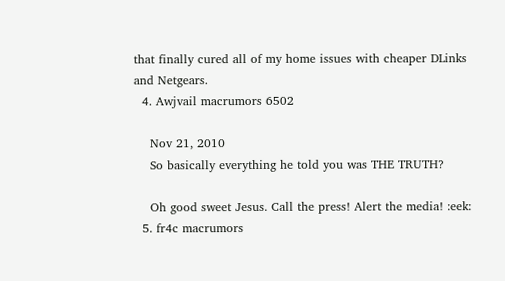that finally cured all of my home issues with cheaper DLinks and Netgears.
  4. Awjvail macrumors 6502

    Nov 21, 2010
    So basically everything he told you was THE TRUTH?

    Oh good sweet Jesus. Call the press! Alert the media! :eek:
  5. fr4c macrumors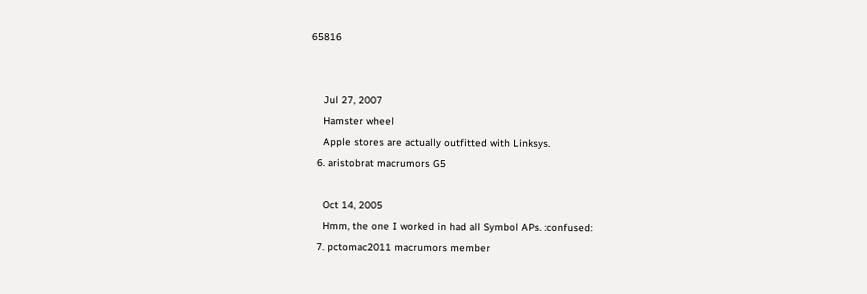65816


    Jul 27, 2007
    Hamster wheel
    Apple stores are actually outfitted with Linksys.
  6. aristobrat macrumors G5

    Oct 14, 2005
    Hmm, the one I worked in had all Symbol APs. :confused:
  7. pctomac2011 macrumors member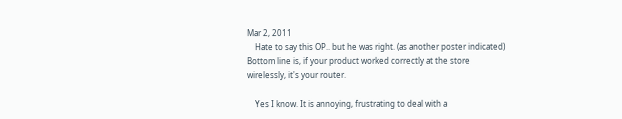Mar 2, 2011
    Hate to say this OP.. but he was right. (as another poster indicated) Bottom line is, if your product worked correctly at the store wirelessly, it's your router.

    Yes I know. It is annoying, frustrating to deal with a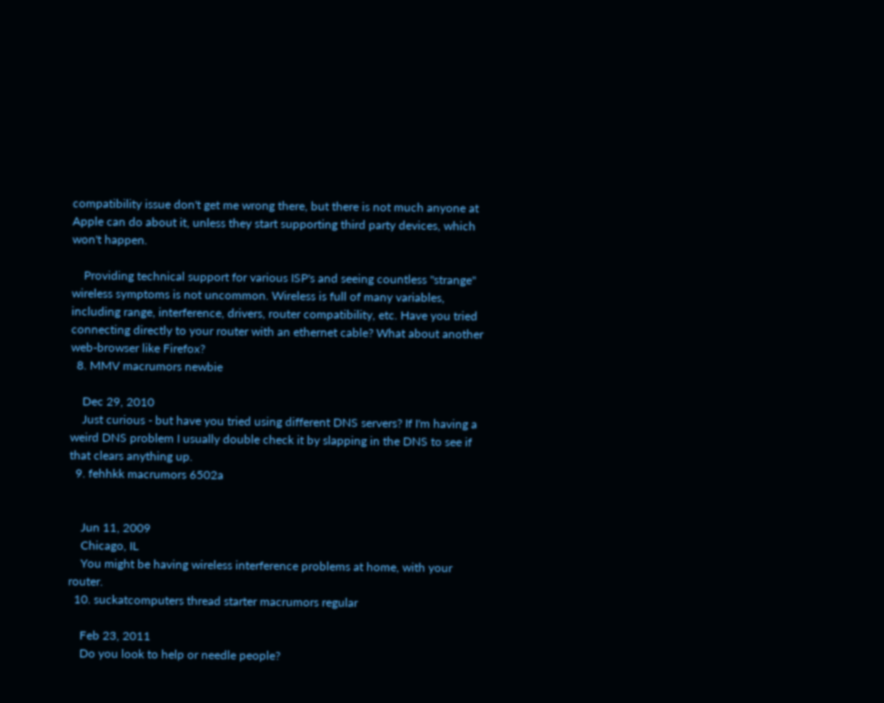compatibility issue don't get me wrong there, but there is not much anyone at Apple can do about it, unless they start supporting third party devices, which won't happen.

    Providing technical support for various ISP's and seeing countless "strange" wireless symptoms is not uncommon. Wireless is full of many variables, including range, interference, drivers, router compatibility, etc. Have you tried connecting directly to your router with an ethernet cable? What about another web-browser like Firefox?
  8. MMV macrumors newbie

    Dec 29, 2010
    Just curious - but have you tried using different DNS servers? If I'm having a weird DNS problem I usually double check it by slapping in the DNS to see if that clears anything up.
  9. fehhkk macrumors 6502a


    Jun 11, 2009
    Chicago, IL
    You might be having wireless interference problems at home, with your router.
  10. suckatcomputers thread starter macrumors regular

    Feb 23, 2011
    Do you look to help or needle people?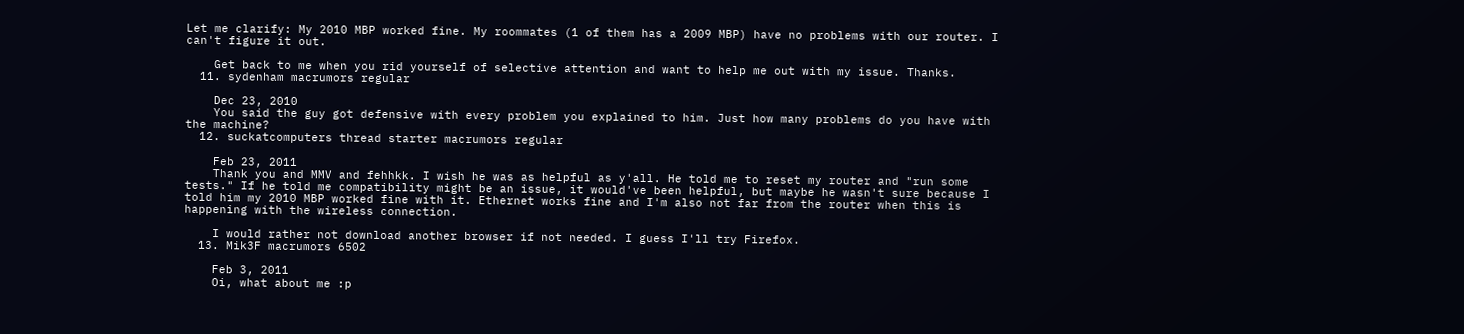Let me clarify: My 2010 MBP worked fine. My roommates (1 of them has a 2009 MBP) have no problems with our router. I can't figure it out.

    Get back to me when you rid yourself of selective attention and want to help me out with my issue. Thanks.
  11. sydenham macrumors regular

    Dec 23, 2010
    You said the guy got defensive with every problem you explained to him. Just how many problems do you have with the machine?
  12. suckatcomputers thread starter macrumors regular

    Feb 23, 2011
    Thank you and MMV and fehhkk. I wish he was as helpful as y'all. He told me to reset my router and "run some tests." If he told me compatibility might be an issue, it would've been helpful, but maybe he wasn't sure because I told him my 2010 MBP worked fine with it. Ethernet works fine and I'm also not far from the router when this is happening with the wireless connection.

    I would rather not download another browser if not needed. I guess I'll try Firefox.
  13. Mik3F macrumors 6502

    Feb 3, 2011
    Oi, what about me :p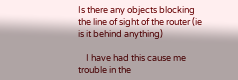Is there any objects blocking the line of sight of the router (ie is it behind anything)

    I have had this cause me trouble in the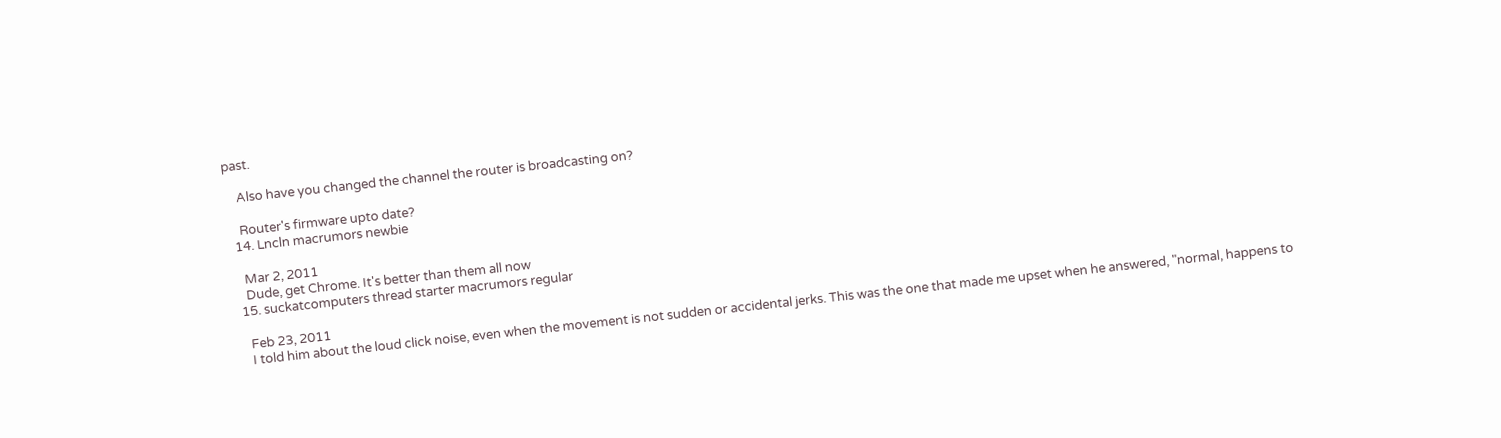past.

    Also have you changed the channel the router is broadcasting on?

    Router's firmware upto date?
  14. Lncln macrumors newbie

    Mar 2, 2011
    Dude, get Chrome. It's better than them all now
  15. suckatcomputers thread starter macrumors regular

    Feb 23, 2011
    I told him about the loud click noise, even when the movement is not sudden or accidental jerks. This was the one that made me upset when he answered, "normal, happens to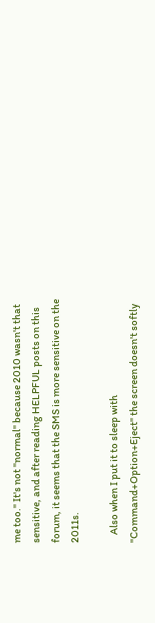me too." It's not "normal" because 2010 wasn't that sensitive, and after reading HELPFUL posts on this forum, it seems that the SMS is more sensitive on the 2011s.

    Also when I put it to sleep with "Command+Option+Eject" the screen doesn't softly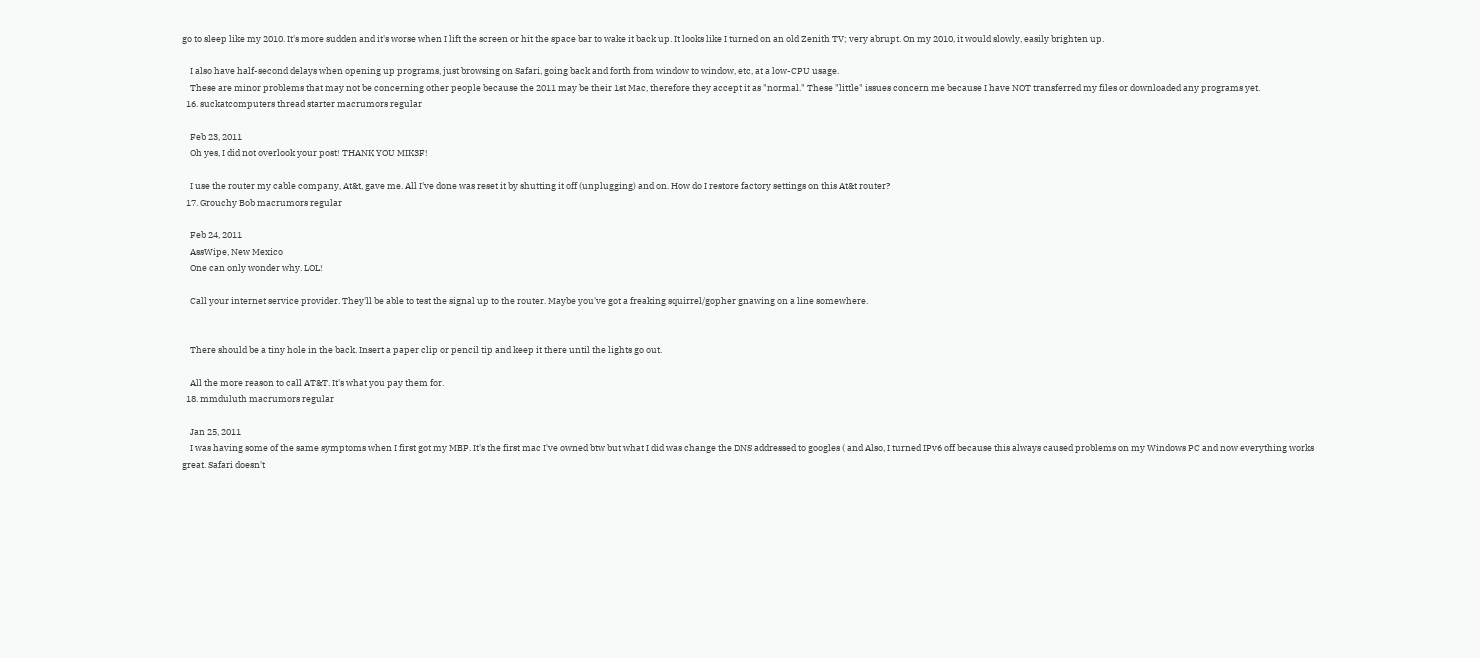go to sleep like my 2010. It's more sudden and it's worse when I lift the screen or hit the space bar to wake it back up. It looks like I turned on an old Zenith TV; very abrupt. On my 2010, it would slowly, easily brighten up.

    I also have half-second delays when opening up programs, just browsing on Safari, going back and forth from window to window, etc, at a low-CPU usage.
    These are minor problems that may not be concerning other people because the 2011 may be their 1st Mac, therefore they accept it as "normal." These "little" issues concern me because I have NOT transferred my files or downloaded any programs yet.
  16. suckatcomputers thread starter macrumors regular

    Feb 23, 2011
    Oh yes, I did not overlook your post! THANK YOU MIK3F!

    I use the router my cable company, At&t, gave me. All I've done was reset it by shutting it off (unplugging) and on. How do I restore factory settings on this At&t router?
  17. Grouchy Bob macrumors regular

    Feb 24, 2011
    AssWipe, New Mexico
    One can only wonder why. LOL!

    Call your internet service provider. They'll be able to test the signal up to the router. Maybe you've got a freaking squirrel/gopher gnawing on a line somewhere.


    There should be a tiny hole in the back. Insert a paper clip or pencil tip and keep it there until the lights go out.

    All the more reason to call AT&T. It's what you pay them for.
  18. mmduluth macrumors regular

    Jan 25, 2011
    I was having some of the same symptoms when I first got my MBP. It's the first mac I've owned btw but what I did was change the DNS addressed to googles ( and Also, I turned IPv6 off because this always caused problems on my Windows PC and now everything works great. Safari doesn't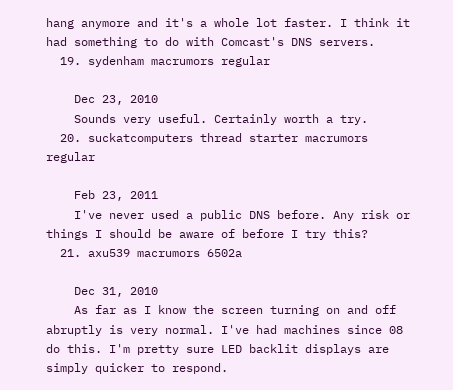hang anymore and it's a whole lot faster. I think it had something to do with Comcast's DNS servers.
  19. sydenham macrumors regular

    Dec 23, 2010
    Sounds very useful. Certainly worth a try.
  20. suckatcomputers thread starter macrumors regular

    Feb 23, 2011
    I've never used a public DNS before. Any risk or things I should be aware of before I try this?
  21. axu539 macrumors 6502a

    Dec 31, 2010
    As far as I know the screen turning on and off abruptly is very normal. I've had machines since 08 do this. I'm pretty sure LED backlit displays are simply quicker to respond.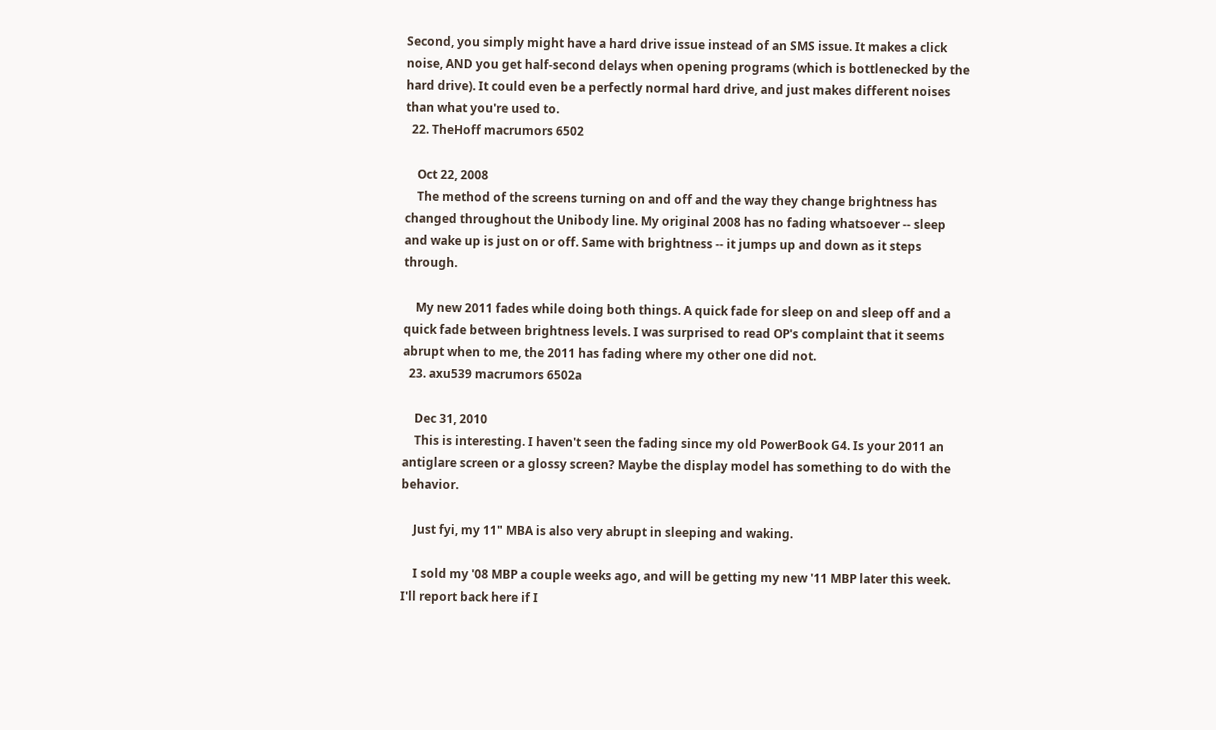Second, you simply might have a hard drive issue instead of an SMS issue. It makes a click noise, AND you get half-second delays when opening programs (which is bottlenecked by the hard drive). It could even be a perfectly normal hard drive, and just makes different noises than what you're used to.
  22. TheHoff macrumors 6502

    Oct 22, 2008
    The method of the screens turning on and off and the way they change brightness has changed throughout the Unibody line. My original 2008 has no fading whatsoever -- sleep and wake up is just on or off. Same with brightness -- it jumps up and down as it steps through.

    My new 2011 fades while doing both things. A quick fade for sleep on and sleep off and a quick fade between brightness levels. I was surprised to read OP's complaint that it seems abrupt when to me, the 2011 has fading where my other one did not.
  23. axu539 macrumors 6502a

    Dec 31, 2010
    This is interesting. I haven't seen the fading since my old PowerBook G4. Is your 2011 an antiglare screen or a glossy screen? Maybe the display model has something to do with the behavior.

    Just fyi, my 11" MBA is also very abrupt in sleeping and waking.

    I sold my '08 MBP a couple weeks ago, and will be getting my new '11 MBP later this week. I'll report back here if I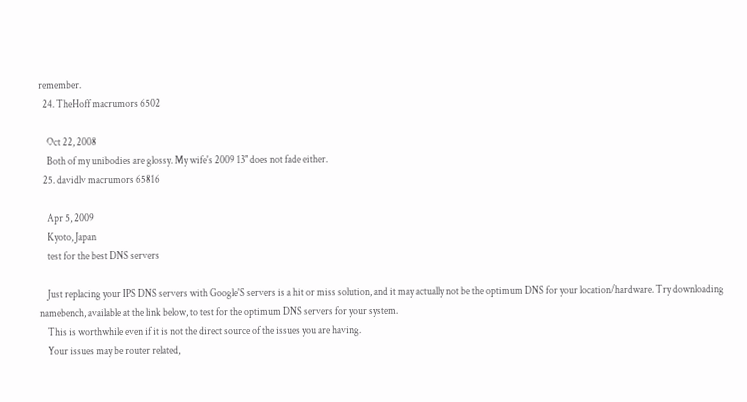remember.
  24. TheHoff macrumors 6502

    Oct 22, 2008
    Both of my unibodies are glossy. My wife's 2009 13" does not fade either.
  25. davidlv macrumors 65816

    Apr 5, 2009
    Kyoto, Japan
    test for the best DNS servers

    Just replacing your IPS DNS servers with Google'S servers is a hit or miss solution, and it may actually not be the optimum DNS for your location/hardware. Try downloading namebench, available at the link below, to test for the optimum DNS servers for your system.
    This is worthwhile even if it is not the direct source of the issues you are having.
    Your issues may be router related,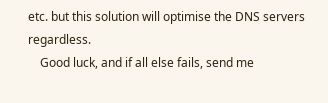etc. but this solution will optimise the DNS servers regardless.
    Good luck, and if all else fails, send me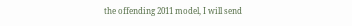the offending 2011 model, I will send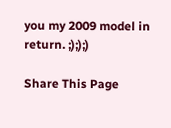you my 2009 model in return. ;););)

Share This Page